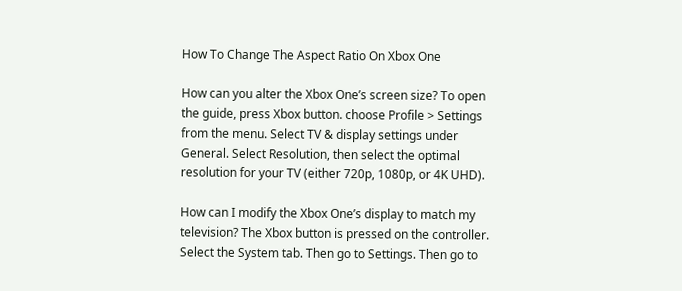How To Change The Aspect Ratio On Xbox One

How can you alter the Xbox One’s screen size? To open the guide, press Xbox button. choose Profile > Settings from the menu. Select TV & display settings under General. Select Resolution, then select the optimal resolution for your TV (either 720p, 1080p, or 4K UHD).

How can I modify the Xbox One’s display to match my television? The Xbox button is pressed on the controller. Select the System tab. Then go to Settings. Then go to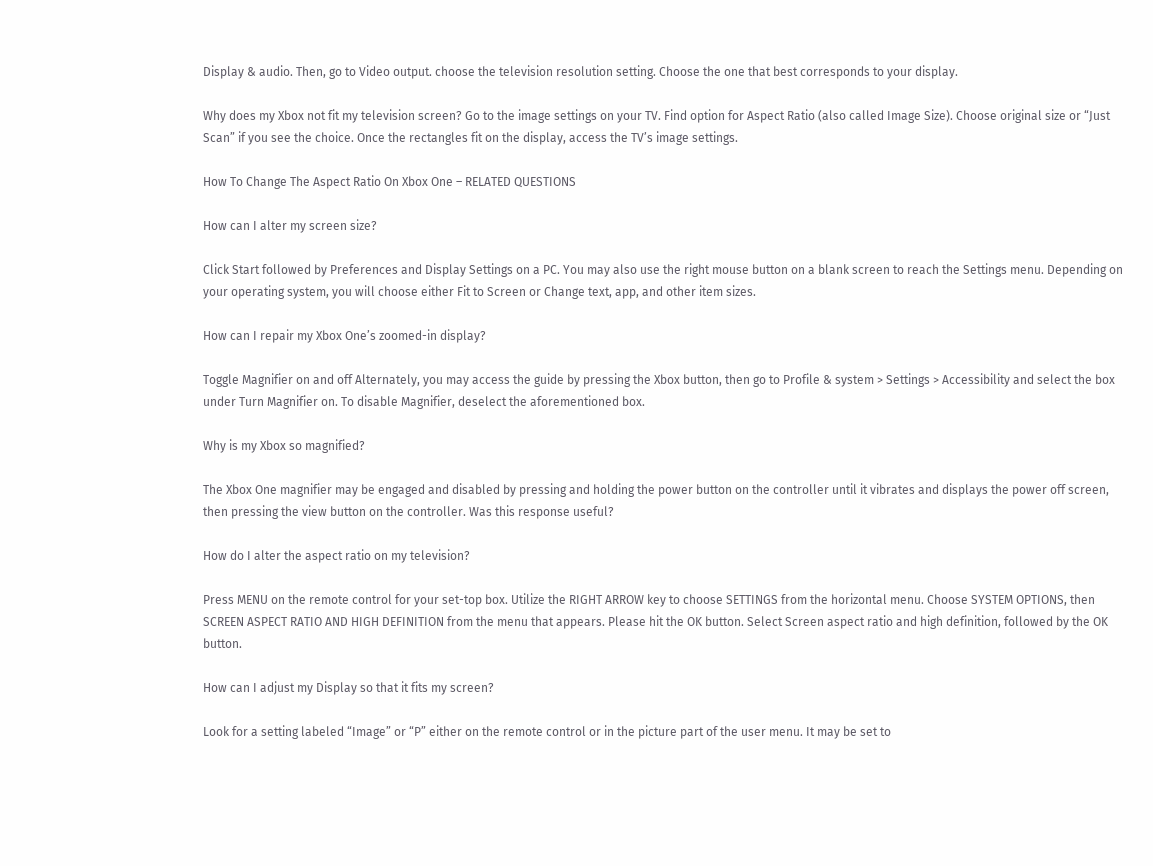Display & audio. Then, go to Video output. choose the television resolution setting. Choose the one that best corresponds to your display.

Why does my Xbox not fit my television screen? Go to the image settings on your TV. Find option for Aspect Ratio (also called Image Size). Choose original size or “Just Scan” if you see the choice. Once the rectangles fit on the display, access the TV’s image settings.

How To Change The Aspect Ratio On Xbox One – RELATED QUESTIONS

How can I alter my screen size?

Click Start followed by Preferences and Display Settings on a PC. You may also use the right mouse button on a blank screen to reach the Settings menu. Depending on your operating system, you will choose either Fit to Screen or Change text, app, and other item sizes.

How can I repair my Xbox One’s zoomed-in display?

Toggle Magnifier on and off Alternately, you may access the guide by pressing the Xbox button, then go to Profile & system > Settings > Accessibility and select the box under Turn Magnifier on. To disable Magnifier, deselect the aforementioned box.

Why is my Xbox so magnified?

The Xbox One magnifier may be engaged and disabled by pressing and holding the power button on the controller until it vibrates and displays the power off screen, then pressing the view button on the controller. Was this response useful?

How do I alter the aspect ratio on my television?

Press MENU on the remote control for your set-top box. Utilize the RIGHT ARROW key to choose SETTINGS from the horizontal menu. Choose SYSTEM OPTIONS, then SCREEN ASPECT RATIO AND HIGH DEFINITION from the menu that appears. Please hit the OK button. Select Screen aspect ratio and high definition, followed by the OK button.

How can I adjust my Display so that it fits my screen?

Look for a setting labeled “Image” or “P” either on the remote control or in the picture part of the user menu. It may be set to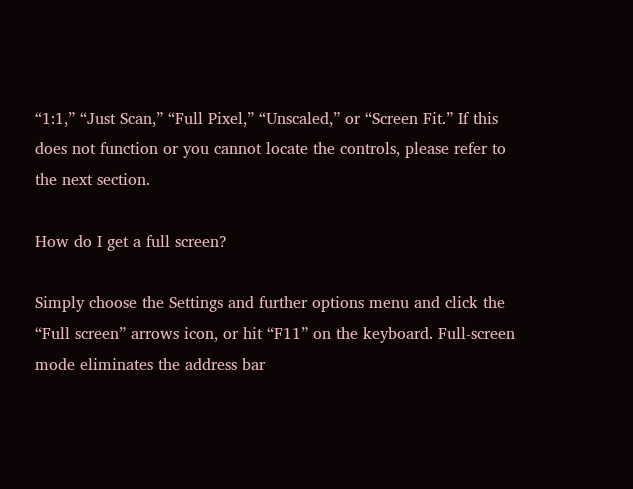“1:1,” “Just Scan,” “Full Pixel,” “Unscaled,” or “Screen Fit.” If this does not function or you cannot locate the controls, please refer to the next section.

How do I get a full screen?

Simply choose the Settings and further options menu and click the “Full screen” arrows icon, or hit “F11” on the keyboard. Full-screen mode eliminates the address bar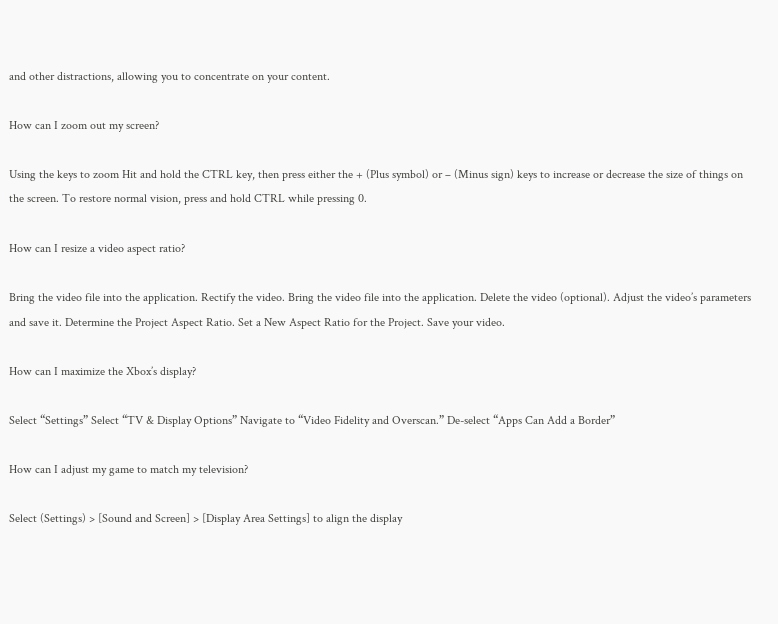and other distractions, allowing you to concentrate on your content.

How can I zoom out my screen?

Using the keys to zoom Hit and hold the CTRL key, then press either the + (Plus symbol) or – (Minus sign) keys to increase or decrease the size of things on the screen. To restore normal vision, press and hold CTRL while pressing 0.

How can I resize a video aspect ratio?

Bring the video file into the application. Rectify the video. Bring the video file into the application. Delete the video (optional). Adjust the video’s parameters and save it. Determine the Project Aspect Ratio. Set a New Aspect Ratio for the Project. Save your video.

How can I maximize the Xbox’s display?

Select “Settings” Select “TV & Display Options” Navigate to “Video Fidelity and Overscan.” De-select “Apps Can Add a Border”

How can I adjust my game to match my television?

Select (Settings) > [Sound and Screen] > [Display Area Settings] to align the display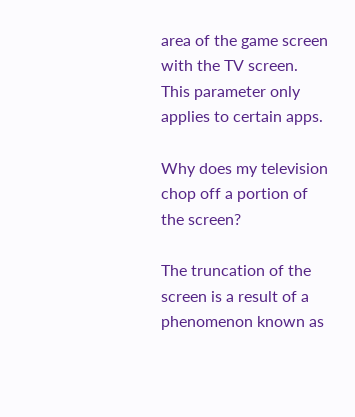area of the game screen with the TV screen. This parameter only applies to certain apps.

Why does my television chop off a portion of the screen?

The truncation of the screen is a result of a phenomenon known as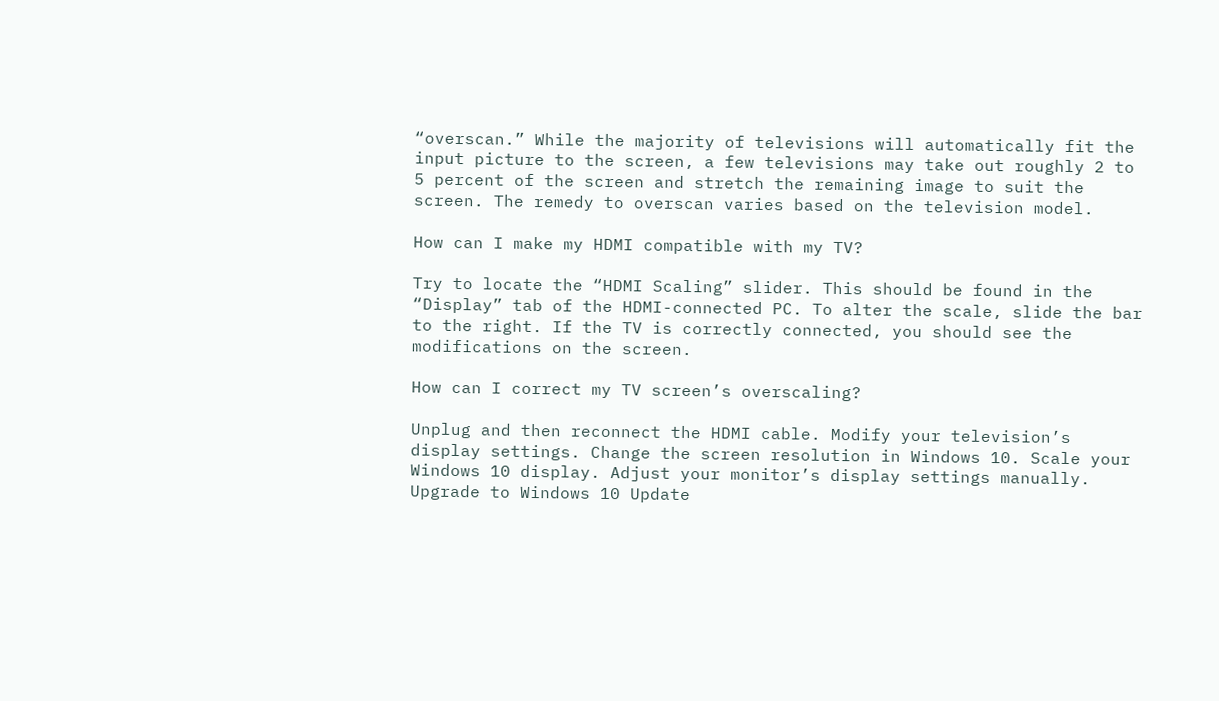“overscan.” While the majority of televisions will automatically fit the input picture to the screen, a few televisions may take out roughly 2 to 5 percent of the screen and stretch the remaining image to suit the screen. The remedy to overscan varies based on the television model.

How can I make my HDMI compatible with my TV?

Try to locate the “HDMI Scaling” slider. This should be found in the “Display” tab of the HDMI-connected PC. To alter the scale, slide the bar to the right. If the TV is correctly connected, you should see the modifications on the screen.

How can I correct my TV screen’s overscaling?

Unplug and then reconnect the HDMI cable. Modify your television’s display settings. Change the screen resolution in Windows 10. Scale your Windows 10 display. Adjust your monitor’s display settings manually. Upgrade to Windows 10 Update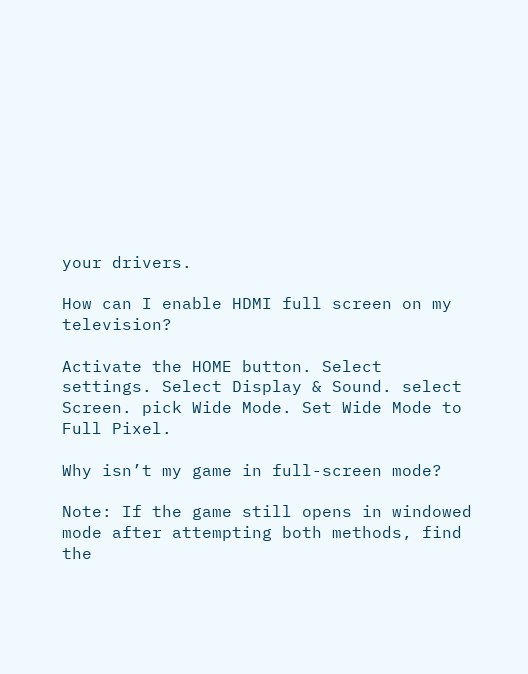your drivers.

How can I enable HDMI full screen on my television?

Activate the HOME button. Select settings. Select Display & Sound. select Screen. pick Wide Mode. Set Wide Mode to Full Pixel.

Why isn’t my game in full-screen mode?

Note: If the game still opens in windowed mode after attempting both methods, find the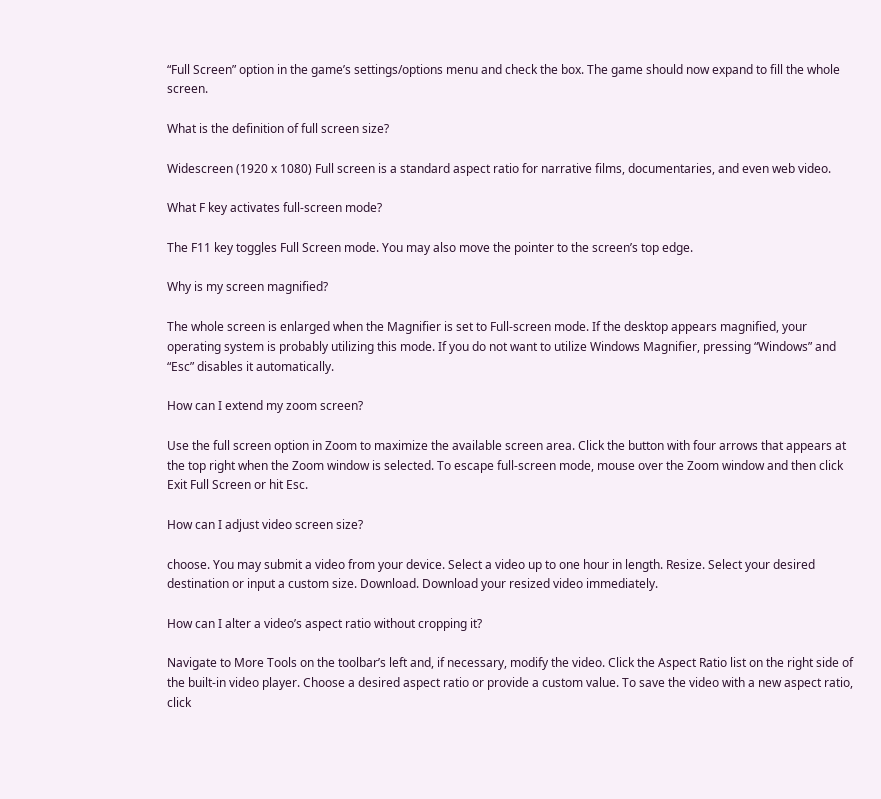“Full Screen” option in the game’s settings/options menu and check the box. The game should now expand to fill the whole screen.

What is the definition of full screen size?

Widescreen (1920 x 1080) Full screen is a standard aspect ratio for narrative films, documentaries, and even web video.

What F key activates full-screen mode?

The F11 key toggles Full Screen mode. You may also move the pointer to the screen’s top edge.

Why is my screen magnified?

The whole screen is enlarged when the Magnifier is set to Full-screen mode. If the desktop appears magnified, your operating system is probably utilizing this mode. If you do not want to utilize Windows Magnifier, pressing “Windows” and “Esc” disables it automatically.

How can I extend my zoom screen?

Use the full screen option in Zoom to maximize the available screen area. Click the button with four arrows that appears at the top right when the Zoom window is selected. To escape full-screen mode, mouse over the Zoom window and then click Exit Full Screen or hit Esc.

How can I adjust video screen size?

choose. You may submit a video from your device. Select a video up to one hour in length. Resize. Select your desired destination or input a custom size. Download. Download your resized video immediately.

How can I alter a video’s aspect ratio without cropping it?

Navigate to More Tools on the toolbar’s left and, if necessary, modify the video. Click the Aspect Ratio list on the right side of the built-in video player. Choose a desired aspect ratio or provide a custom value. To save the video with a new aspect ratio, click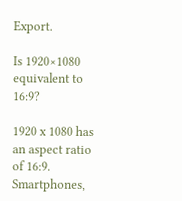Export.

Is 1920×1080 equivalent to 16:9?

1920 x 1080 has an aspect ratio of 16:9. Smartphones,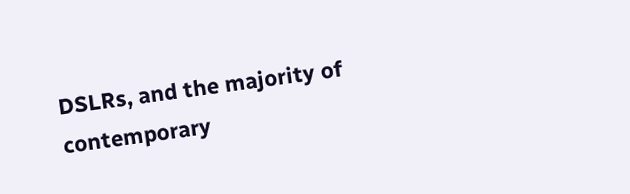DSLRs, and the majority of contemporary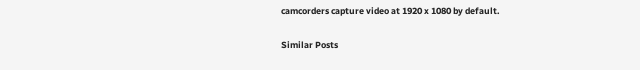camcorders capture video at 1920 x 1080 by default.

Similar Posts